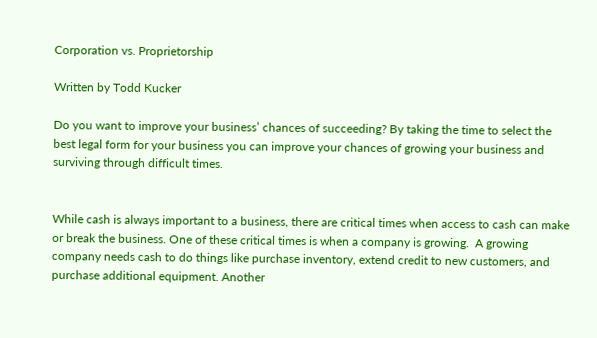Corporation vs. Proprietorship

Written by Todd Kucker

Do you want to improve your business’ chances of succeeding? By taking the time to select the best legal form for your business you can improve your chances of growing your business and surviving through difficult times.


While cash is always important to a business, there are critical times when access to cash can make or break the business. One of these critical times is when a company is growing.  A growing company needs cash to do things like purchase inventory, extend credit to new customers, and purchase additional equipment. Another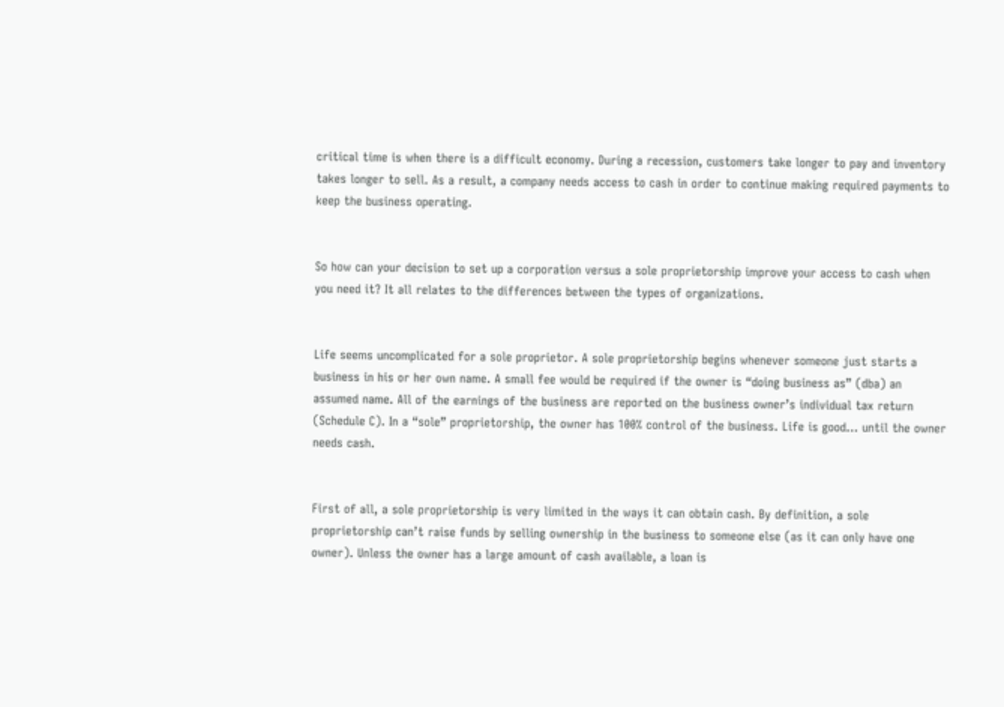critical time is when there is a difficult economy. During a recession, customers take longer to pay and inventory takes longer to sell. As a result, a company needs access to cash in order to continue making required payments to keep the business operating.


So how can your decision to set up a corporation versus a sole proprietorship improve your access to cash when you need it? It all relates to the differences between the types of organizations.


Life seems uncomplicated for a sole proprietor. A sole proprietorship begins whenever someone just starts a business in his or her own name. A small fee would be required if the owner is “doing business as” (dba) an assumed name. All of the earnings of the business are reported on the business owner’s individual tax return (Schedule C). In a “sole” proprietorship, the owner has 100% control of the business. Life is good… until the owner needs cash.


First of all, a sole proprietorship is very limited in the ways it can obtain cash. By definition, a sole proprietorship can’t raise funds by selling ownership in the business to someone else (as it can only have one owner). Unless the owner has a large amount of cash available, a loan is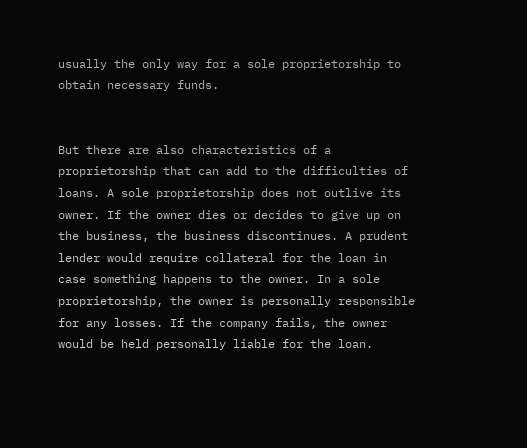usually the only way for a sole proprietorship to obtain necessary funds.


But there are also characteristics of a proprietorship that can add to the difficulties of loans. A sole proprietorship does not outlive its owner. If the owner dies or decides to give up on the business, the business discontinues. A prudent lender would require collateral for the loan in case something happens to the owner. In a sole proprietorship, the owner is personally responsible for any losses. If the company fails, the owner would be held personally liable for the loan.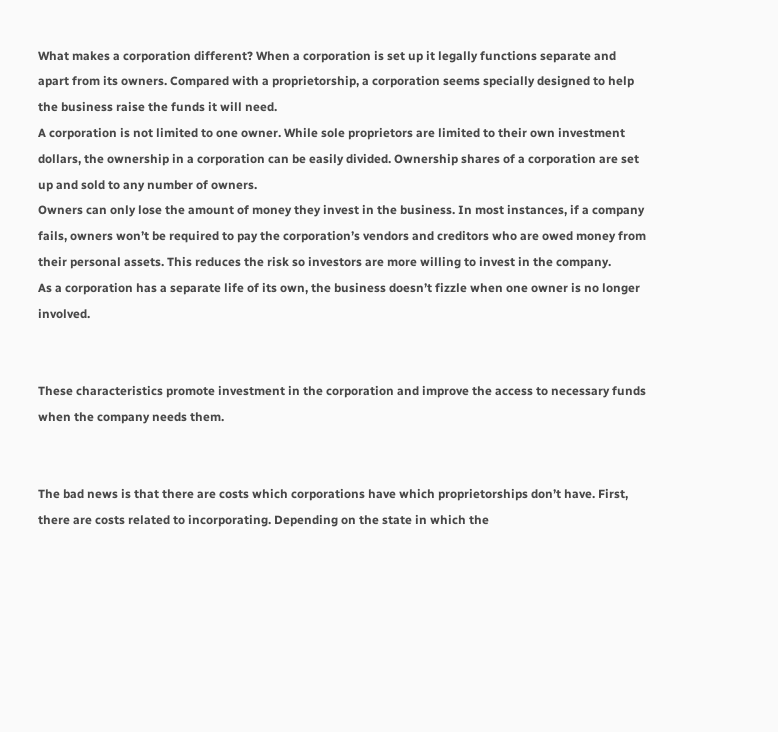What makes a corporation different? When a corporation is set up it legally functions separate and apart from its owners. Compared with a proprietorship, a corporation seems specially designed to help the business raise the funds it will need.
A corporation is not limited to one owner. While sole proprietors are limited to their own investment dollars, the ownership in a corporation can be easily divided. Ownership shares of a corporation are set up and sold to any number of owners.
Owners can only lose the amount of money they invest in the business. In most instances, if a company fails, owners won’t be required to pay the corporation’s vendors and creditors who are owed money from their personal assets. This reduces the risk so investors are more willing to invest in the company.
As a corporation has a separate life of its own, the business doesn’t fizzle when one owner is no longer involved.


These characteristics promote investment in the corporation and improve the access to necessary funds when the company needs them.


The bad news is that there are costs which corporations have which proprietorships don’t have. First, there are costs related to incorporating. Depending on the state in which the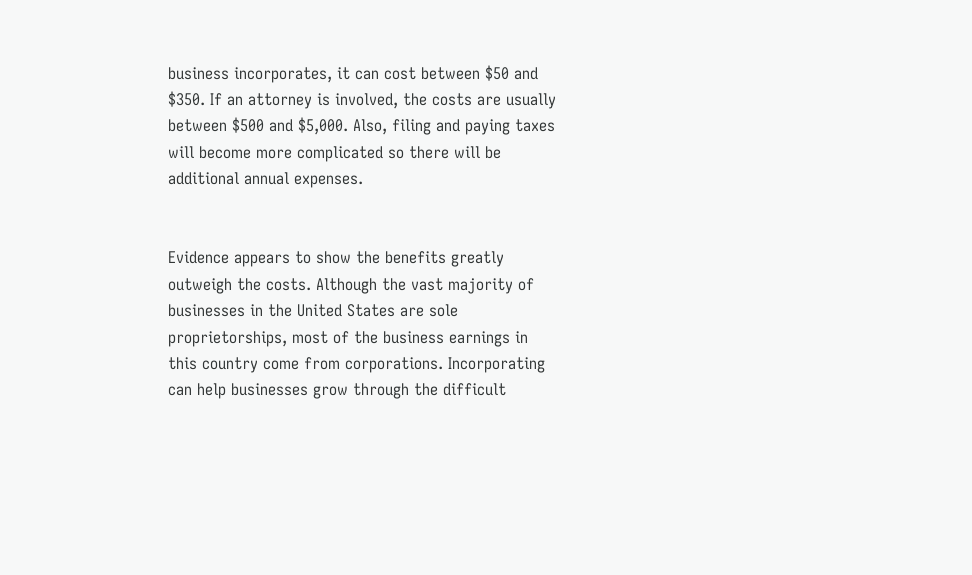business incorporates, it can cost between $50 and $350. If an attorney is involved, the costs are usually between $500 and $5,000. Also, filing and paying taxes will become more complicated so there will be additional annual expenses.


Evidence appears to show the benefits greatly outweigh the costs. Although the vast majority of businesses in the United States are sole proprietorships, most of the business earnings in this country come from corporations. Incorporating can help businesses grow through the difficult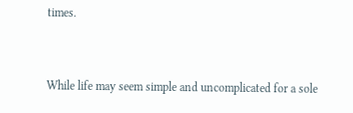times.


While life may seem simple and uncomplicated for a sole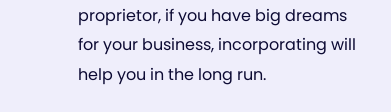proprietor, if you have big dreams for your business, incorporating will help you in the long run.